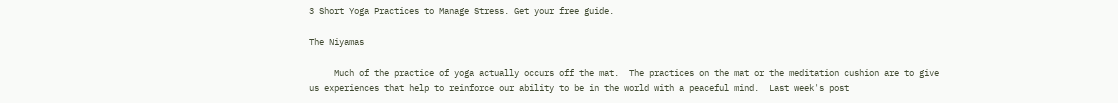3 Short Yoga Practices to Manage Stress. Get your free guide.

The Niyamas

     Much of the practice of yoga actually occurs off the mat.  The practices on the mat or the meditation cushion are to give us experiences that help to reinforce our ability to be in the world with a peaceful mind.  Last week's post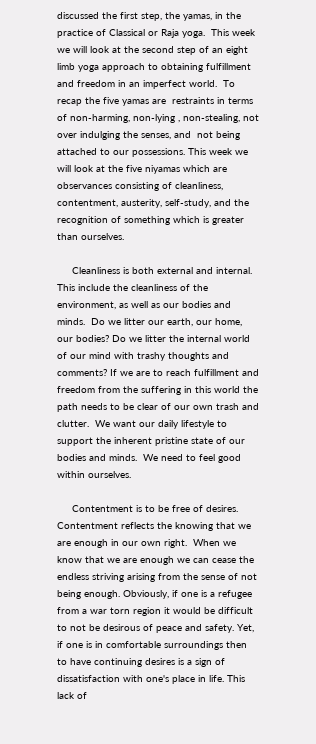discussed the first step, the yamas, in the practice of Classical or Raja yoga.  This week we will look at the second step of an eight limb yoga approach to obtaining fulfillment and freedom in an imperfect world.  To recap the five yamas are  restraints in terms of non-harming, non-lying , non-stealing, not over indulging the senses, and  not being attached to our possessions. This week we will look at the five niyamas which are observances consisting of cleanliness, contentment, austerity, self-study, and the recognition of something which is greater than ourselves.

     Cleanliness is both external and internal. This include the cleanliness of the environment, as well as our bodies and minds.  Do we litter our earth, our home, our bodies? Do we litter the internal world of our mind with trashy thoughts and comments? If we are to reach fulfillment and freedom from the suffering in this world the path needs to be clear of our own trash and clutter.  We want our daily lifestyle to support the inherent pristine state of our bodies and minds.  We need to feel good within ourselves.

     Contentment is to be free of desires.  Contentment reflects the knowing that we are enough in our own right.  When we know that we are enough we can cease the endless striving arising from the sense of not being enough. Obviously, if one is a refugee from a war torn region it would be difficult to not be desirous of peace and safety. Yet, if one is in comfortable surroundings then to have continuing desires is a sign of dissatisfaction with one's place in life. This lack of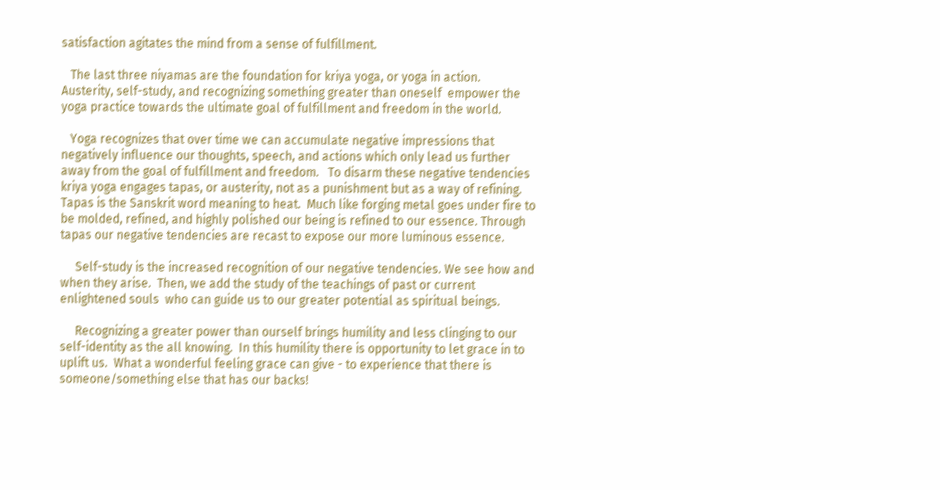satisfaction agitates the mind from a sense of fulfillment.

   The last three niyamas are the foundation for kriya yoga, or yoga in action.  Austerity, self-study, and recognizing something greater than oneself  empower the yoga practice towards the ultimate goal of fulfillment and freedom in the world.

   Yoga recognizes that over time we can accumulate negative impressions that negatively influence our thoughts, speech, and actions which only lead us further away from the goal of fulfillment and freedom.   To disarm these negative tendencies kriya yoga engages tapas, or austerity, not as a punishment but as a way of refining. Tapas is the Sanskrit word meaning to heat.  Much like forging metal goes under fire to be molded, refined, and highly polished our being is refined to our essence. Through tapas our negative tendencies are recast to expose our more luminous essence.

     Self-study is the increased recognition of our negative tendencies. We see how and when they arise.  Then, we add the study of the teachings of past or current enlightened souls  who can guide us to our greater potential as spiritual beings.

     Recognizing a greater power than ourself brings humility and less clinging to our self-identity as the all knowing.  In this humility there is opportunity to let grace in to uplift us.  What a wonderful feeling grace can give - to experience that there is someone/something else that has our backs!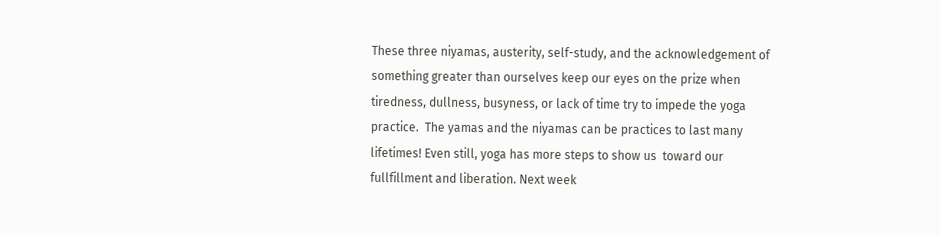These three niyamas, austerity, self-study, and the acknowledgement of something greater than ourselves keep our eyes on the prize when tiredness, dullness, busyness, or lack of time try to impede the yoga practice.  The yamas and the niyamas can be practices to last many lifetimes! Even still, yoga has more steps to show us  toward our fullfillment and liberation. Next week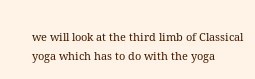we will look at the third limb of Classical yoga which has to do with the yoga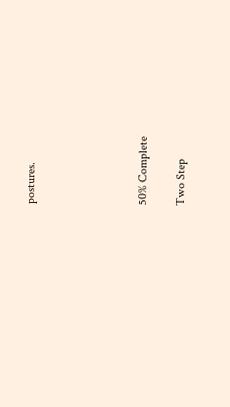postures.





50% Complete

Two Step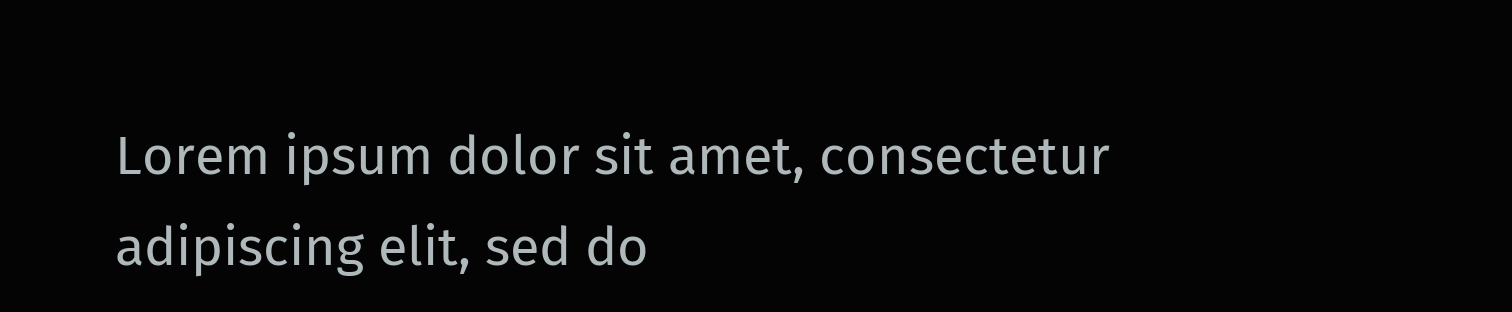Lorem ipsum dolor sit amet, consectetur adipiscing elit, sed do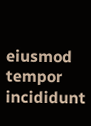eiusmod tempor incididunt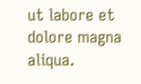ut labore et dolore magna aliqua.